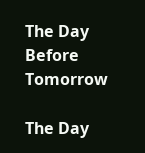The Day Before Tomorrow

The Day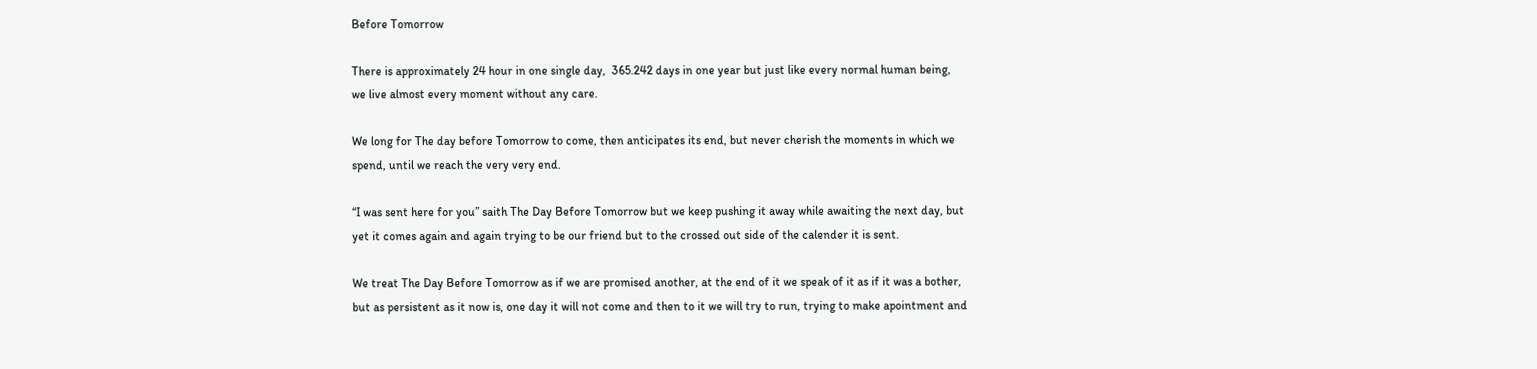Before Tomorrow

There is approximately 24 hour in one single day,  365.242 days in one year but just like every normal human being, we live almost every moment without any care.

We long for The day before Tomorrow to come, then anticipates its end, but never cherish the moments in which we spend, until we reach the very very end.

“I was sent here for you” saith The Day Before Tomorrow but we keep pushing it away while awaiting the next day, but yet it comes again and again trying to be our friend but to the crossed out side of the calender it is sent.

We treat The Day Before Tomorrow as if we are promised another, at the end of it we speak of it as if it was a bother, but as persistent as it now is, one day it will not come and then to it we will try to run, trying to make apointment and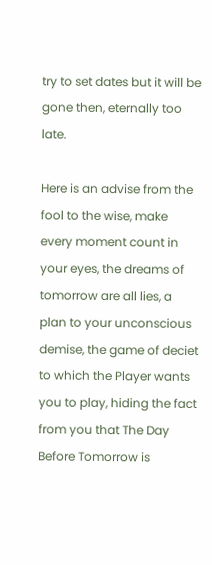try to set dates but it will be gone then, eternally too late.

Here is an advise from the fool to the wise, make every moment count in your eyes, the dreams of tomorrow are all lies, a plan to your unconscious demise, the game of deciet to which the Player wants you to play, hiding the fact from you that The Day Before Tomorrow is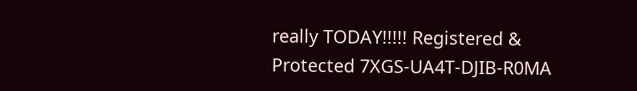really TODAY!!!!! Registered & Protected 7XGS-UA4T-DJIB-R0MA